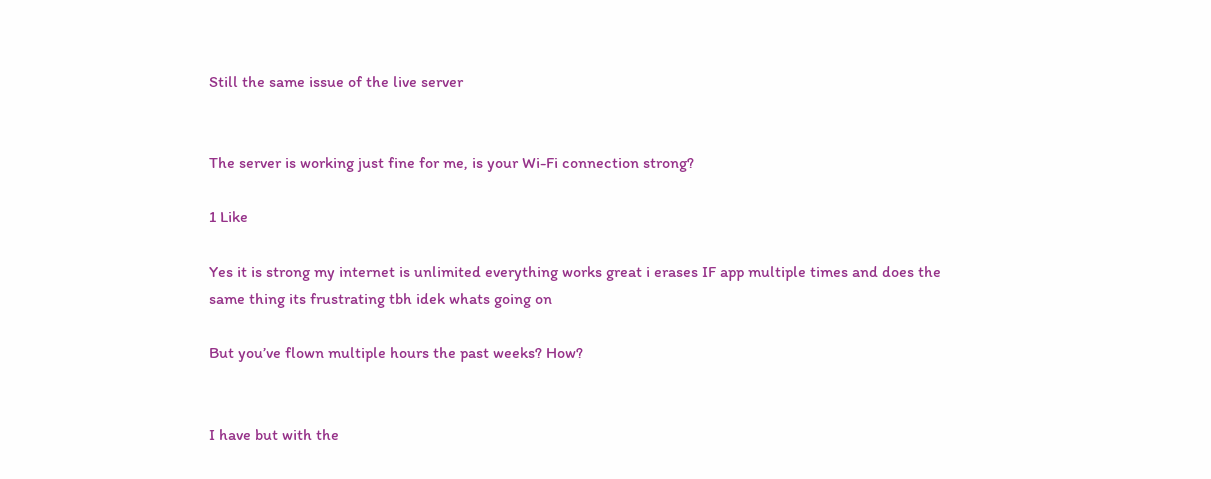Still the same issue of the live server


The server is working just fine for me, is your Wi-Fi connection strong?

1 Like

Yes it is strong my internet is unlimited everything works great i erases IF app multiple times and does the same thing its frustrating tbh idek whats going on

But you’ve flown multiple hours the past weeks? How?


I have but with the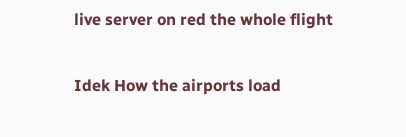live server on red the whole flight

Idek How the airports load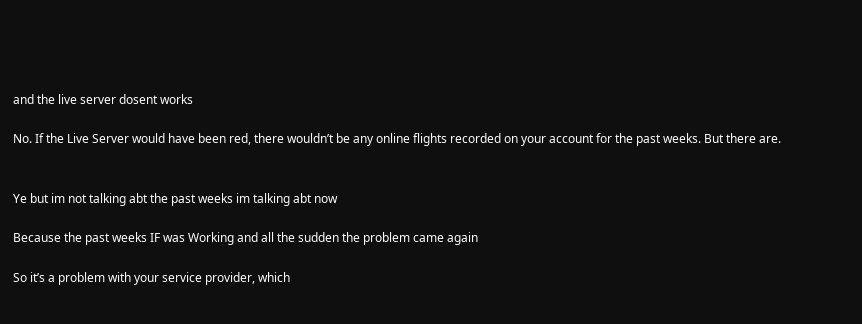and the live server dosent works

No. If the Live Server would have been red, there wouldn’t be any online flights recorded on your account for the past weeks. But there are.


Ye but im not talking abt the past weeks im talking abt now

Because the past weeks IF was Working and all the sudden the problem came again

So it’s a problem with your service provider, which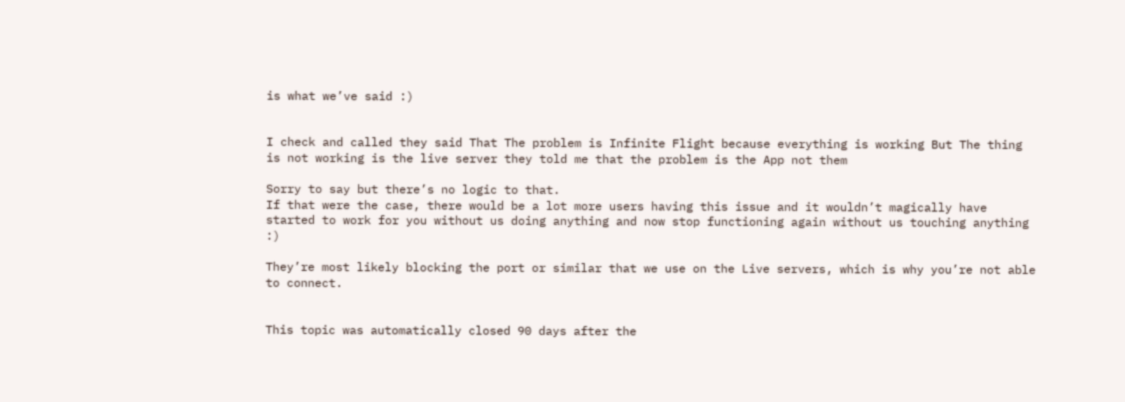is what we’ve said :)


I check and called they said That The problem is Infinite Flight because everything is working But The thing is not working is the live server they told me that the problem is the App not them

Sorry to say but there’s no logic to that.
If that were the case, there would be a lot more users having this issue and it wouldn’t magically have started to work for you without us doing anything and now stop functioning again without us touching anything :)

They’re most likely blocking the port or similar that we use on the Live servers, which is why you’re not able to connect.


This topic was automatically closed 90 days after the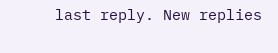last reply. New replies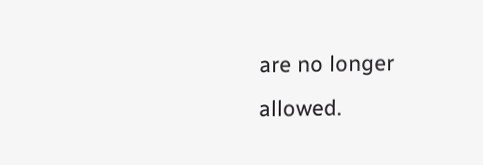are no longer allowed.